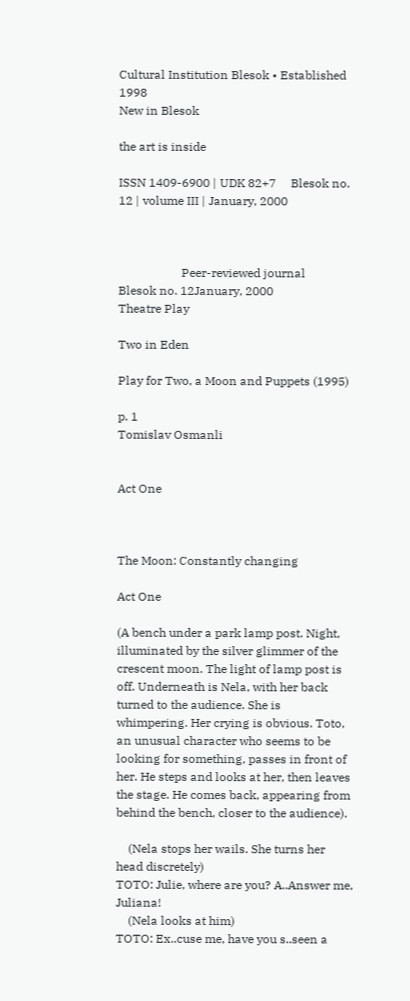Cultural Institution Blesok • Established 1998
New in Blesok

the art is inside

ISSN 1409-6900 | UDK 82+7     Blesok no. 12 | volume III | January, 2000



                     Peer-reviewed journal
Blesok no. 12January, 2000
Theatre Play

Two in Eden

Play for Two, a Moon and Puppets (1995)

p. 1
Tomislav Osmanli


Act One



The Moon: Constantly changing

Act One

(A bench under a park lamp post. Night, illuminated by the silver glimmer of the crescent moon. The light of lamp post is off. Underneath is Nela, with her back turned to the audience. She is whimpering. Her crying is obvious. Toto, an unusual character who seems to be looking for something, passes in front of her. He steps and looks at her, then leaves the stage. He comes back, appearing from behind the bench, closer to the audience).

    (Nela stops her wails. She turns her head discretely)
TOTO: Julie, where are you? A..Answer me, Juliana!
    (Nela looks at him)
TOTO: Ex..cuse me, have you s..seen a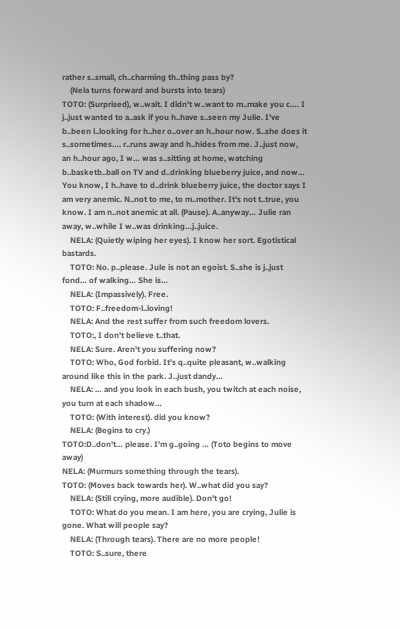rather s..small, ch..charming th..thing pass by?
    (Nela turns forward and bursts into tears)
TOTO: (Surprised), w..wait. I didn't w..want to m..make you c…. I j..just wanted to a..ask if you h..have s..seen my Julie. I've b..been l..looking for h..her o..over an h..hour now. S..she does it s..sometimes…. r..runs away and h..hides from me. J..just now, an h..hour ago, I w… was s..sitting at home, watching b..basketb..ball on TV and d..drinking blueberry juice, and now… You know, I h..have to d..drink blueberry juice, the doctor says I am very anemic. N..not to me, to m..mother. It's not t..true, you know. I am n..not anemic at all. (Pause). A..anyway… Julie ran away, w..while I w..was drinking…j..juice.
    NELA: (Quietly wiping her eyes). I know her sort. Egotistical bastards.
    TOTO: No. p..please. Jule is not an egoist. S..she is j..just fond… of walking… She is…
    NELA: (Impassively). Free.
    TOTO: F..freedom-l..loving!
    NELA: And the rest suffer from such freedom lovers.
    TOTO:, I don't believe t..that.
    NELA: Sure. Aren't you suffering now?
    TOTO: Who, God forbid. It's q..quite pleasant, w..walking around like this in the park. J..just dandy…
    NELA: … and you look in each bush, you twitch at each noise, you turn at each shadow…
    TOTO: (With interest). did you know?
    NELA: (Begins to cry.)
TOTO:D..don't… please. I'm g..going … (Toto begins to move away)
NELA: (Murmurs something through the tears).
TOTO: (Moves back towards her). W..what did you say?
    NELA: (Still crying, more audible). Don't go!
    TOTO: What do you mean. I am here, you are crying, Julie is gone. What will people say?
    NELA: (Through tears). There are no more people!
    TOTO: S..sure, there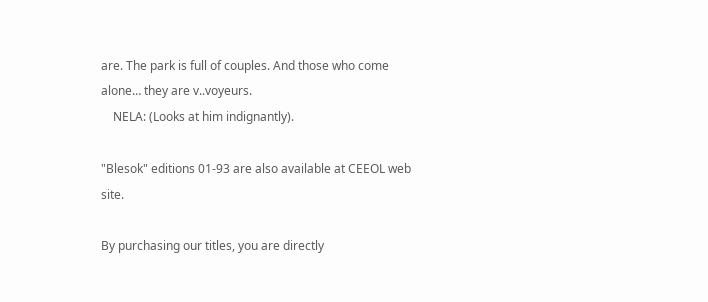are. The park is full of couples. And those who come alone… they are v..voyeurs.
    NELA: (Looks at him indignantly).

"Blesok" editions 01-93 are also available at CEEOL web site.

By purchasing our titles, you are directly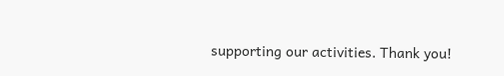supporting our activities. Thank you!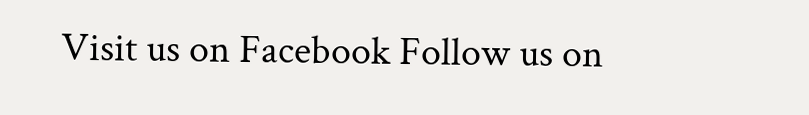Visit us on Facebook Follow us on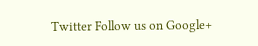Twitter Follow us on Google+